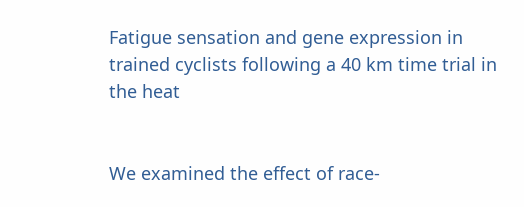Fatigue sensation and gene expression in trained cyclists following a 40 km time trial in the heat


We examined the effect of race-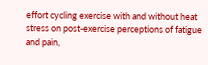effort cycling exercise with and without heat stress on post-exercise perceptions of fatigue and pain,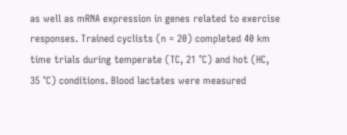as well as mRNA expression in genes related to exercise responses. Trained cyclists (n = 20) completed 40 km time trials during temperate (TC, 21 °C) and hot (HC, 35 °C) conditions. Blood lactates were measured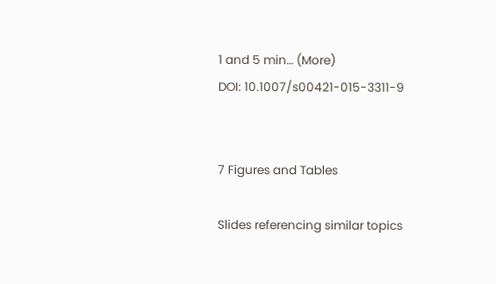1 and 5 min… (More)
DOI: 10.1007/s00421-015-3311-9


7 Figures and Tables

Slides referencing similar topics